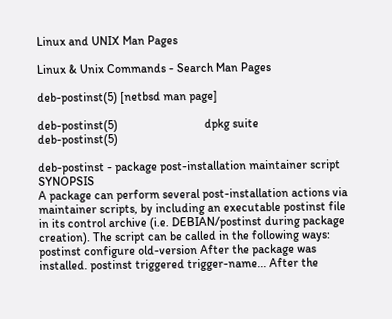Linux and UNIX Man Pages

Linux & Unix Commands - Search Man Pages

deb-postinst(5) [netbsd man page]

deb-postinst(5)                             dpkg suite                             deb-postinst(5)

deb-postinst - package post-installation maintainer script SYNOPSIS
A package can perform several post-installation actions via maintainer scripts, by including an executable postinst file in its control archive (i.e. DEBIAN/postinst during package creation). The script can be called in the following ways: postinst configure old-version After the package was installed. postinst triggered trigger-name... After the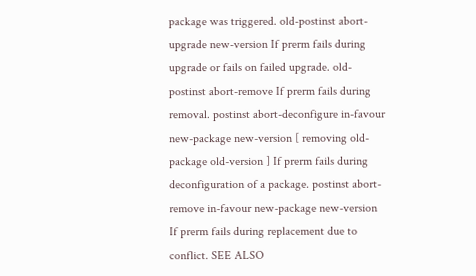package was triggered. old-postinst abort-upgrade new-version If prerm fails during upgrade or fails on failed upgrade. old-postinst abort-remove If prerm fails during removal. postinst abort-deconfigure in-favour new-package new-version [ removing old-package old-version ] If prerm fails during deconfiguration of a package. postinst abort-remove in-favour new-package new-version If prerm fails during replacement due to conflict. SEE ALSO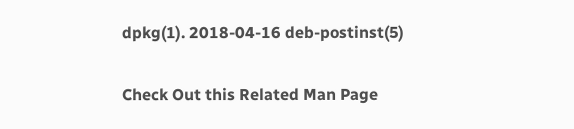dpkg(1). 2018-04-16 deb-postinst(5)

Check Out this Related Man Page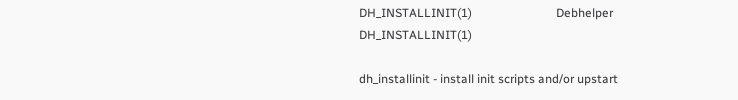DH_INSTALLINIT(1)                            Debhelper                           DH_INSTALLINIT(1)

dh_installinit - install init scripts and/or upstart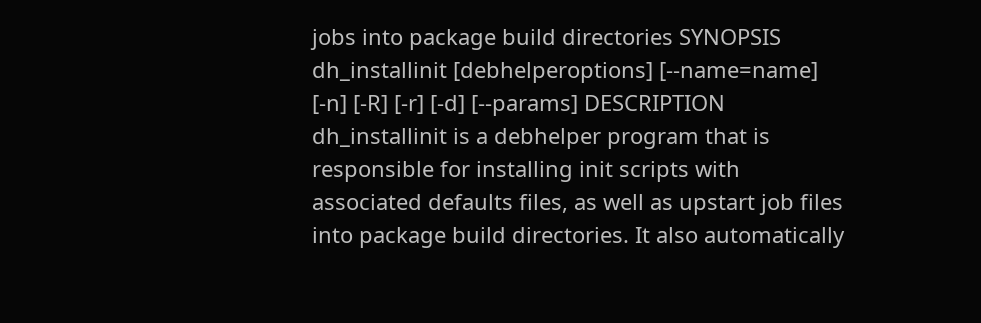jobs into package build directories SYNOPSIS
dh_installinit [debhelperoptions] [--name=name] [-n] [-R] [-r] [-d] [--params] DESCRIPTION
dh_installinit is a debhelper program that is responsible for installing init scripts with associated defaults files, as well as upstart job files into package build directories. It also automatically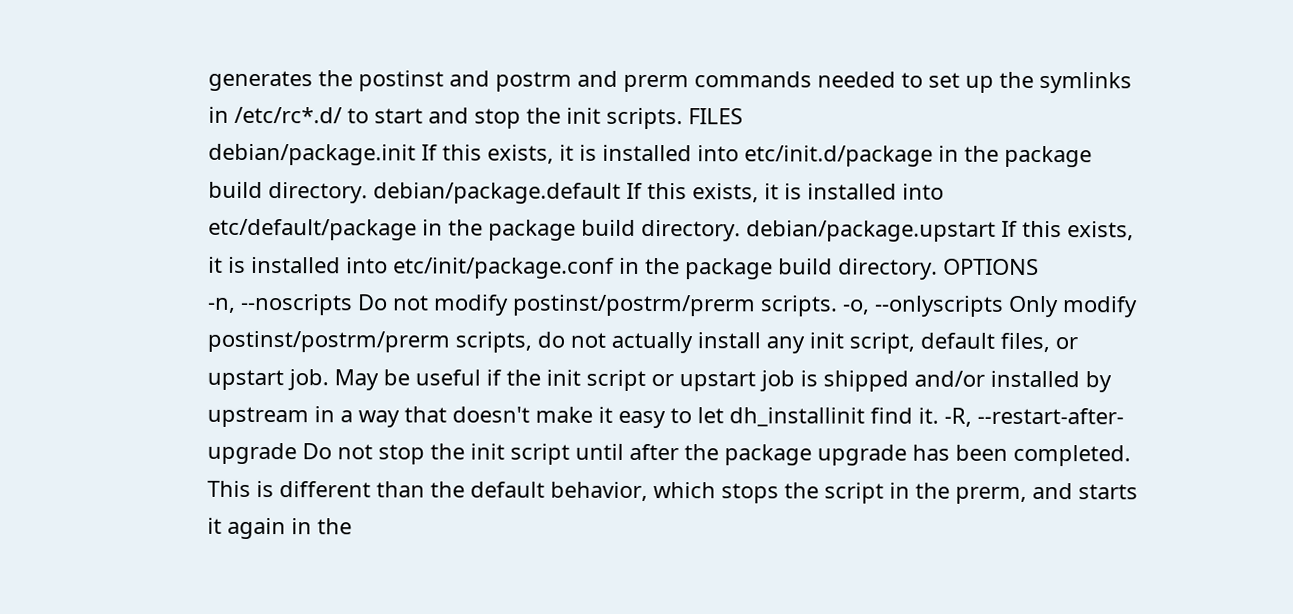generates the postinst and postrm and prerm commands needed to set up the symlinks in /etc/rc*.d/ to start and stop the init scripts. FILES
debian/package.init If this exists, it is installed into etc/init.d/package in the package build directory. debian/package.default If this exists, it is installed into etc/default/package in the package build directory. debian/package.upstart If this exists, it is installed into etc/init/package.conf in the package build directory. OPTIONS
-n, --noscripts Do not modify postinst/postrm/prerm scripts. -o, --onlyscripts Only modify postinst/postrm/prerm scripts, do not actually install any init script, default files, or upstart job. May be useful if the init script or upstart job is shipped and/or installed by upstream in a way that doesn't make it easy to let dh_installinit find it. -R, --restart-after-upgrade Do not stop the init script until after the package upgrade has been completed. This is different than the default behavior, which stops the script in the prerm, and starts it again in the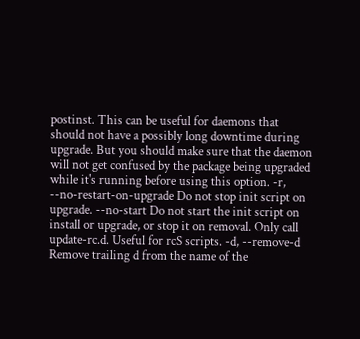postinst. This can be useful for daemons that should not have a possibly long downtime during upgrade. But you should make sure that the daemon will not get confused by the package being upgraded while it's running before using this option. -r, --no-restart-on-upgrade Do not stop init script on upgrade. --no-start Do not start the init script on install or upgrade, or stop it on removal. Only call update-rc.d. Useful for rcS scripts. -d, --remove-d Remove trailing d from the name of the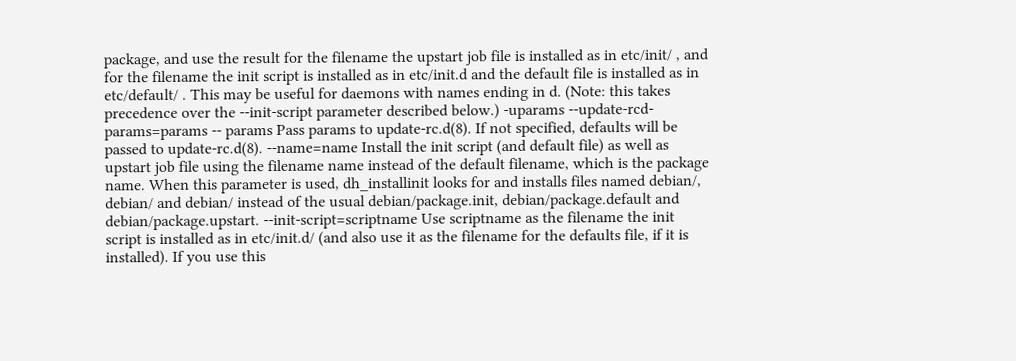package, and use the result for the filename the upstart job file is installed as in etc/init/ , and for the filename the init script is installed as in etc/init.d and the default file is installed as in etc/default/ . This may be useful for daemons with names ending in d. (Note: this takes precedence over the --init-script parameter described below.) -uparams --update-rcd-params=params -- params Pass params to update-rc.d(8). If not specified, defaults will be passed to update-rc.d(8). --name=name Install the init script (and default file) as well as upstart job file using the filename name instead of the default filename, which is the package name. When this parameter is used, dh_installinit looks for and installs files named debian/, debian/ and debian/ instead of the usual debian/package.init, debian/package.default and debian/package.upstart. --init-script=scriptname Use scriptname as the filename the init script is installed as in etc/init.d/ (and also use it as the filename for the defaults file, if it is installed). If you use this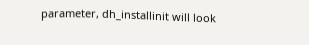parameter, dh_installinit will look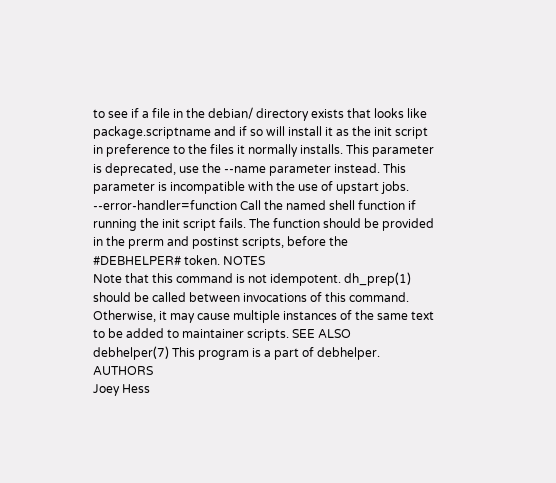to see if a file in the debian/ directory exists that looks like package.scriptname and if so will install it as the init script in preference to the files it normally installs. This parameter is deprecated, use the --name parameter instead. This parameter is incompatible with the use of upstart jobs. --error-handler=function Call the named shell function if running the init script fails. The function should be provided in the prerm and postinst scripts, before the #DEBHELPER# token. NOTES
Note that this command is not idempotent. dh_prep(1) should be called between invocations of this command. Otherwise, it may cause multiple instances of the same text to be added to maintainer scripts. SEE ALSO
debhelper(7) This program is a part of debhelper. AUTHORS
Joey Hess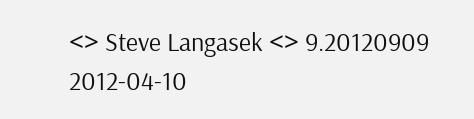<> Steve Langasek <> 9.20120909 2012-04-10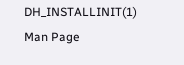DH_INSTALLINIT(1)
Man Page